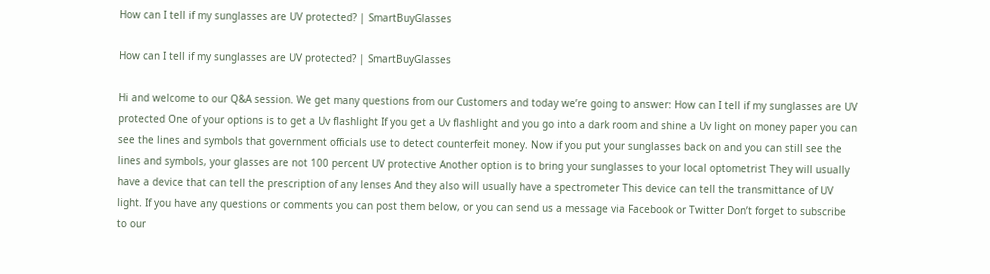How can I tell if my sunglasses are UV protected? | SmartBuyGlasses

How can I tell if my sunglasses are UV protected? | SmartBuyGlasses

Hi and welcome to our Q&A session. We get many questions from our Customers and today we’re going to answer: How can I tell if my sunglasses are UV protected One of your options is to get a Uv flashlight If you get a Uv flashlight and you go into a dark room and shine a Uv light on money paper you can see the lines and symbols that government officials use to detect counterfeit money. Now if you put your sunglasses back on and you can still see the lines and symbols, your glasses are not 100 percent UV protective Another option is to bring your sunglasses to your local optometrist They will usually have a device that can tell the prescription of any lenses And they also will usually have a spectrometer This device can tell the transmittance of UV light. If you have any questions or comments you can post them below, or you can send us a message via Facebook or Twitter Don’t forget to subscribe to our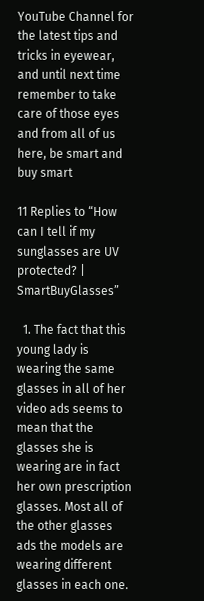YouTube Channel for the latest tips and tricks in eyewear, and until next time remember to take care of those eyes and from all of us here, be smart and buy smart

11 Replies to “How can I tell if my sunglasses are UV protected? | SmartBuyGlasses”

  1. The fact that this young lady is wearing the same glasses in all of her video ads seems to mean that the glasses she is wearing are in fact her own prescription glasses. Most all of the other glasses ads the models are wearing different glasses in each one.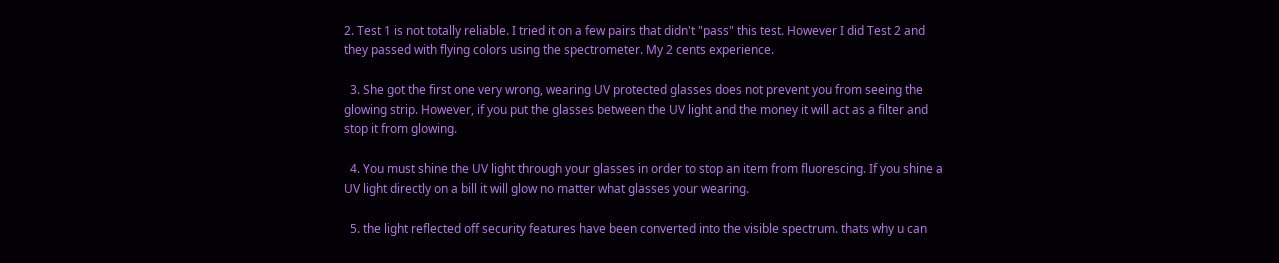2. Test 1 is not totally reliable. I tried it on a few pairs that didn't "pass" this test. However I did Test 2 and they passed with flying colors using the spectrometer. My 2 cents experience.

  3. She got the first one very wrong, wearing UV protected glasses does not prevent you from seeing the glowing strip. However, if you put the glasses between the UV light and the money it will act as a filter and stop it from glowing.

  4. You must shine the UV light through your glasses in order to stop an item from fluorescing. If you shine a UV light directly on a bill it will glow no matter what glasses your wearing.

  5. the light reflected off security features have been converted into the visible spectrum. thats why u can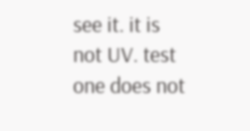see it. it is not UV. test one does not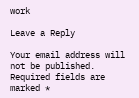work

Leave a Reply

Your email address will not be published. Required fields are marked *